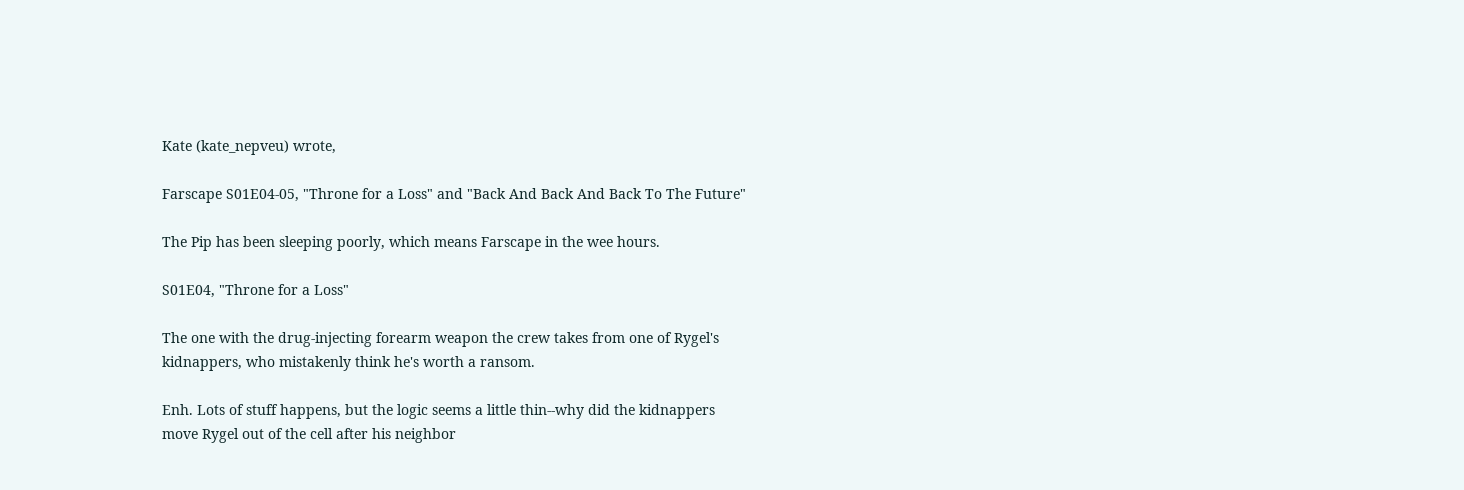Kate (kate_nepveu) wrote,

Farscape S01E04-05, "Throne for a Loss" and "Back And Back And Back To The Future"

The Pip has been sleeping poorly, which means Farscape in the wee hours.

S01E04, "Throne for a Loss"

The one with the drug-injecting forearm weapon the crew takes from one of Rygel's kidnappers, who mistakenly think he's worth a ransom.

Enh. Lots of stuff happens, but the logic seems a little thin--why did the kidnappers move Rygel out of the cell after his neighbor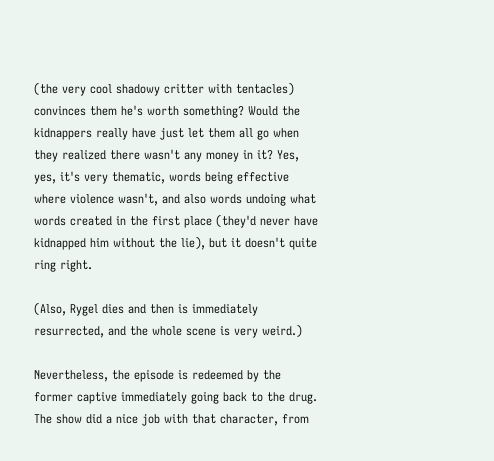(the very cool shadowy critter with tentacles) convinces them he's worth something? Would the kidnappers really have just let them all go when they realized there wasn't any money in it? Yes, yes, it's very thematic, words being effective where violence wasn't, and also words undoing what words created in the first place (they'd never have kidnapped him without the lie), but it doesn't quite ring right.

(Also, Rygel dies and then is immediately resurrected, and the whole scene is very weird.)

Nevertheless, the episode is redeemed by the former captive immediately going back to the drug. The show did a nice job with that character, from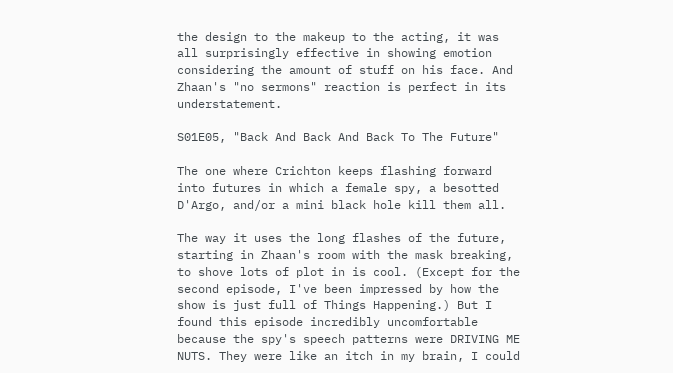the design to the makeup to the acting, it was all surprisingly effective in showing emotion considering the amount of stuff on his face. And Zhaan's "no sermons" reaction is perfect in its understatement.

S01E05, "Back And Back And Back To The Future"

The one where Crichton keeps flashing forward into futures in which a female spy, a besotted D'Argo, and/or a mini black hole kill them all.

The way it uses the long flashes of the future, starting in Zhaan's room with the mask breaking, to shove lots of plot in is cool. (Except for the second episode, I've been impressed by how the show is just full of Things Happening.) But I found this episode incredibly uncomfortable because the spy's speech patterns were DRIVING ME NUTS. They were like an itch in my brain, I could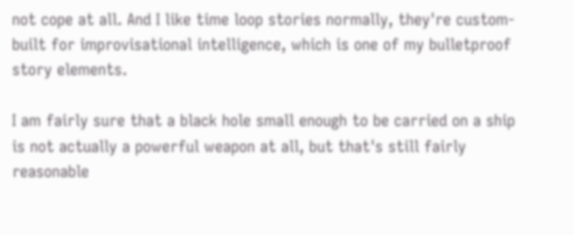not cope at all. And I like time loop stories normally, they're custom-built for improvisational intelligence, which is one of my bulletproof story elements.

I am fairly sure that a black hole small enough to be carried on a ship is not actually a powerful weapon at all, but that's still fairly reasonable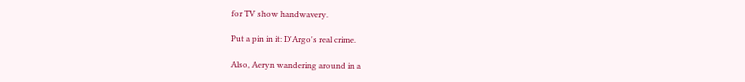for TV show handwavery.

Put a pin in it: D'Argo's real crime.

Also, Aeryn wandering around in a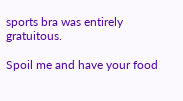sports bra was entirely gratuitous.

Spoil me and have your food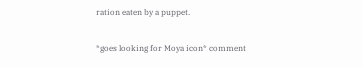ration eaten by a puppet.

*goes looking for Moya icon* comment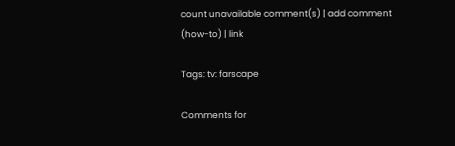count unavailable comment(s) | add comment (how-to) | link

Tags: tv: farscape

Comments for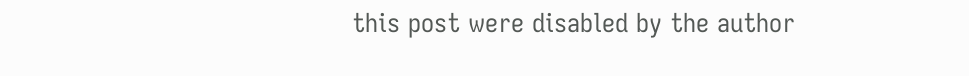this post were disabled by the author